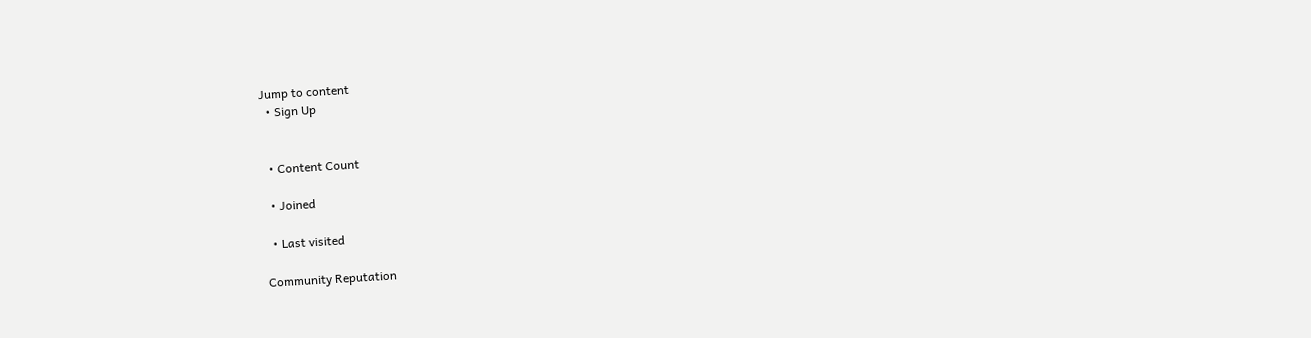Jump to content
  • Sign Up


  • Content Count

  • Joined

  • Last visited

Community Reputation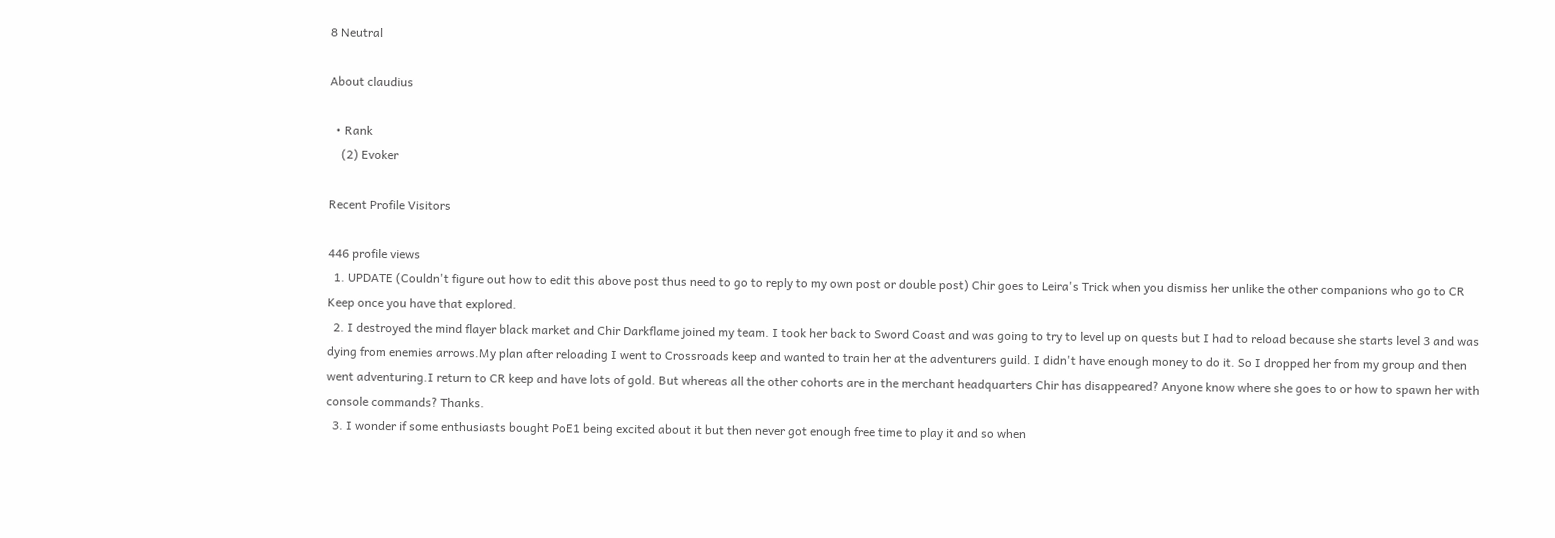8 Neutral

About claudius

  • Rank
    (2) Evoker

Recent Profile Visitors

446 profile views
  1. UPDATE (Couldn't figure out how to edit this above post thus need to go to reply to my own post or double post) Chir goes to Leira's Trick when you dismiss her unlike the other companions who go to CR Keep once you have that explored.
  2. I destroyed the mind flayer black market and Chir Darkflame joined my team. I took her back to Sword Coast and was going to try to level up on quests but I had to reload because she starts level 3 and was dying from enemies arrows.My plan after reloading I went to Crossroads keep and wanted to train her at the adventurers guild. I didn't have enough money to do it. So I dropped her from my group and then went adventuring.I return to CR keep and have lots of gold. But whereas all the other cohorts are in the merchant headquarters Chir has disappeared? Anyone know where she goes to or how to spawn her with console commands? Thanks.
  3. I wonder if some enthusiasts bought PoE1 being excited about it but then never got enough free time to play it and so when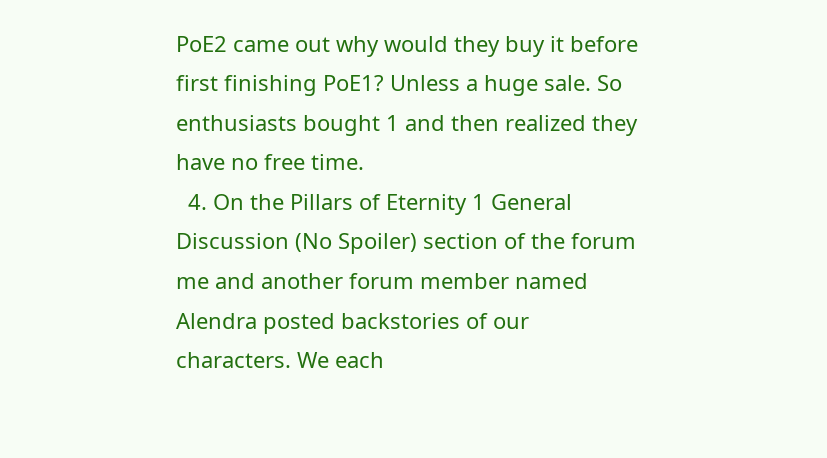PoE2 came out why would they buy it before first finishing PoE1? Unless a huge sale. So enthusiasts bought 1 and then realized they have no free time.
  4. On the Pillars of Eternity 1 General Discussion (No Spoiler) section of the forum me and another forum member named Alendra posted backstories of our characters. We each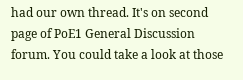had our own thread. It's on second page of PoE1 General Discussion forum. You could take a look at those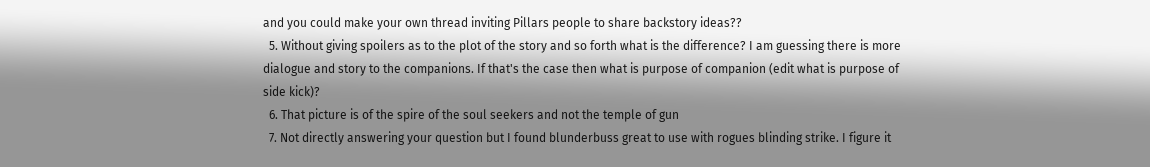and you could make your own thread inviting Pillars people to share backstory ideas??
  5. Without giving spoilers as to the plot of the story and so forth what is the difference? I am guessing there is more dialogue and story to the companions. If that's the case then what is purpose of companion (edit what is purpose of side kick)?
  6. That picture is of the spire of the soul seekers and not the temple of gun
  7. Not directly answering your question but I found blunderbuss great to use with rogues blinding strike. I figure it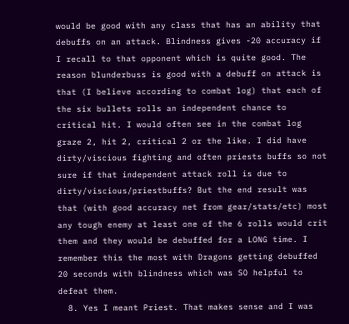would be good with any class that has an ability that debuffs on an attack. Blindness gives -20 accuracy if I recall to that opponent which is quite good. The reason blunderbuss is good with a debuff on attack is that (I believe according to combat log) that each of the six bullets rolls an independent chance to critical hit. I would often see in the combat log graze 2, hit 2, critical 2 or the like. I did have dirty/viscious fighting and often priests buffs so not sure if that independent attack roll is due to dirty/viscious/priestbuffs? But the end result was that (with good accuracy net from gear/stats/etc) most any tough enemy at least one of the 6 rolls would crit them and they would be debuffed for a LONG time. I remember this the most with Dragons getting debuffed 20 seconds with blindness which was SO helpful to defeat them.
  8. Yes I meant Priest. That makes sense and I was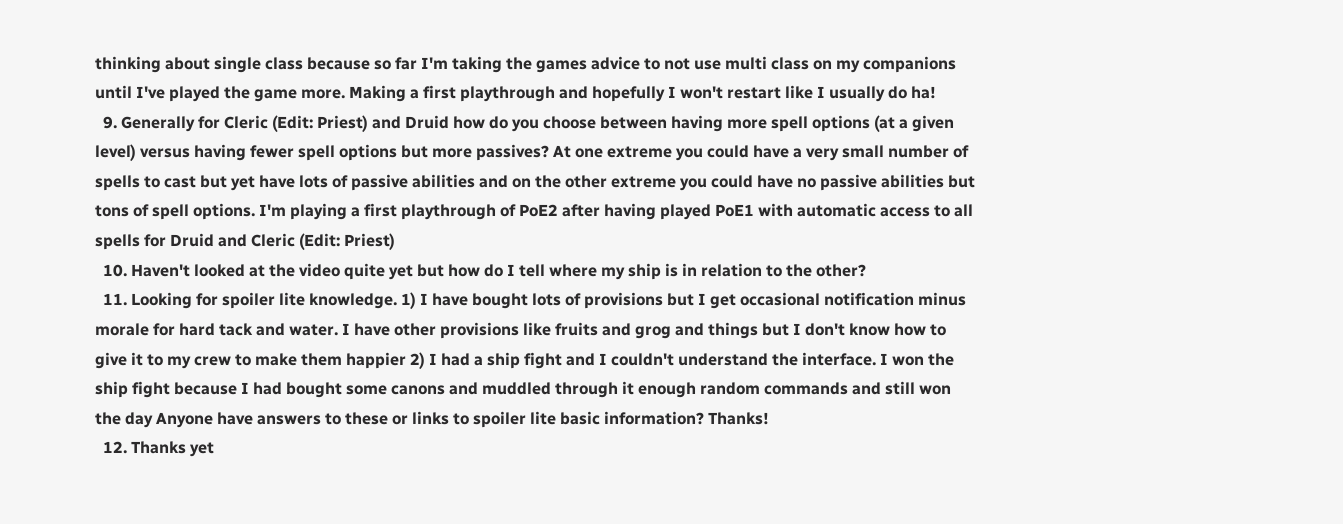thinking about single class because so far I'm taking the games advice to not use multi class on my companions until I've played the game more. Making a first playthrough and hopefully I won't restart like I usually do ha!
  9. Generally for Cleric (Edit: Priest) and Druid how do you choose between having more spell options (at a given level) versus having fewer spell options but more passives? At one extreme you could have a very small number of spells to cast but yet have lots of passive abilities and on the other extreme you could have no passive abilities but tons of spell options. I'm playing a first playthrough of PoE2 after having played PoE1 with automatic access to all spells for Druid and Cleric (Edit: Priest)
  10. Haven't looked at the video quite yet but how do I tell where my ship is in relation to the other?
  11. Looking for spoiler lite knowledge. 1) I have bought lots of provisions but I get occasional notification minus morale for hard tack and water. I have other provisions like fruits and grog and things but I don't know how to give it to my crew to make them happier 2) I had a ship fight and I couldn't understand the interface. I won the ship fight because I had bought some canons and muddled through it enough random commands and still won the day Anyone have answers to these or links to spoiler lite basic information? Thanks!
  12. Thanks yet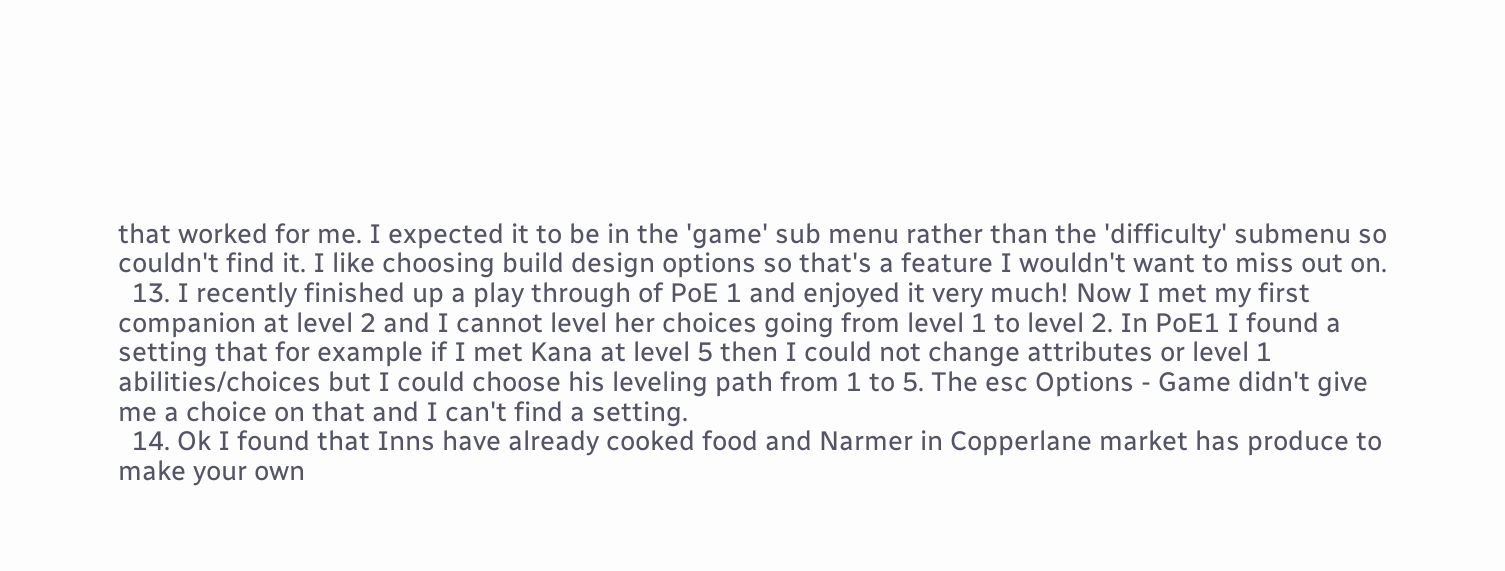that worked for me. I expected it to be in the 'game' sub menu rather than the 'difficulty' submenu so couldn't find it. I like choosing build design options so that's a feature I wouldn't want to miss out on.
  13. I recently finished up a play through of PoE 1 and enjoyed it very much! Now I met my first companion at level 2 and I cannot level her choices going from level 1 to level 2. In PoE1 I found a setting that for example if I met Kana at level 5 then I could not change attributes or level 1 abilities/choices but I could choose his leveling path from 1 to 5. The esc Options - Game didn't give me a choice on that and I can't find a setting.
  14. Ok I found that Inns have already cooked food and Narmer in Copperlane market has produce to make your own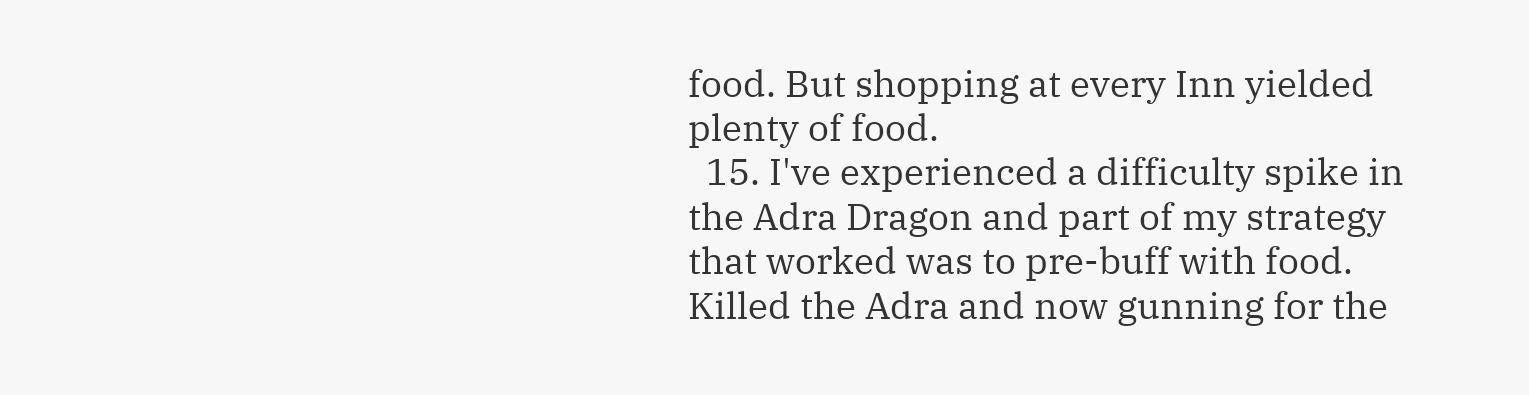food. But shopping at every Inn yielded plenty of food.
  15. I've experienced a difficulty spike in the Adra Dragon and part of my strategy that worked was to pre-buff with food. Killed the Adra and now gunning for the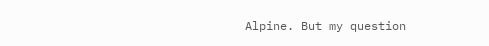Alpine. But my question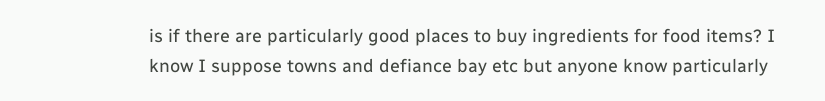is if there are particularly good places to buy ingredients for food items? I know I suppose towns and defiance bay etc but anyone know particularly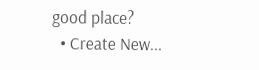good place?
  • Create New...